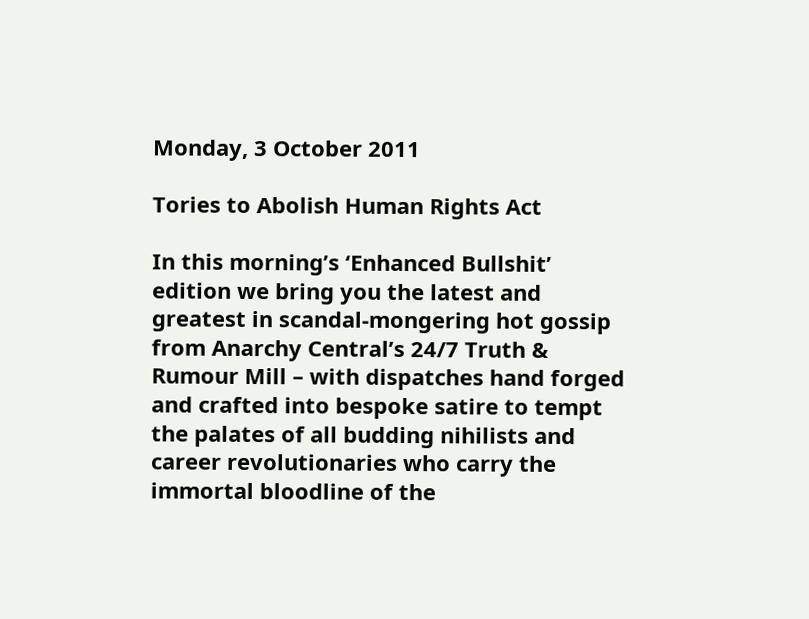Monday, 3 October 2011

Tories to Abolish Human Rights Act

In this morning’s ‘Enhanced Bullshit’ edition we bring you the latest and greatest in scandal-mongering hot gossip from Anarchy Central’s 24/7 Truth & Rumour Mill – with dispatches hand forged and crafted into bespoke satire to tempt the palates of all budding nihilists and career revolutionaries who carry the immortal bloodline of the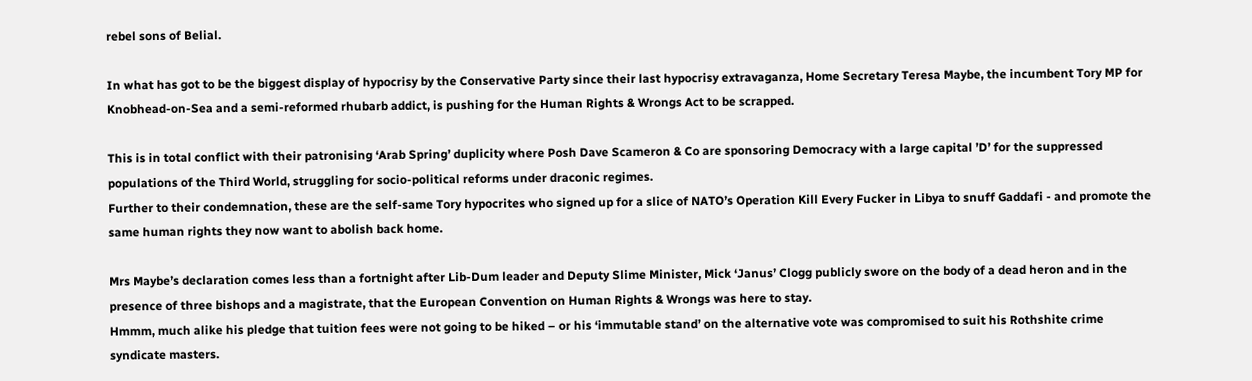rebel sons of Belial.

In what has got to be the biggest display of hypocrisy by the Conservative Party since their last hypocrisy extravaganza, Home Secretary Teresa Maybe, the incumbent Tory MP for Knobhead-on-Sea and a semi-reformed rhubarb addict, is pushing for the Human Rights & Wrongs Act to be scrapped.

This is in total conflict with their patronising ‘Arab Spring’ duplicity where Posh Dave Scameron & Co are sponsoring Democracy with a large capital ’D’ for the suppressed populations of the Third World, struggling for socio-political reforms under draconic regimes.
Further to their condemnation, these are the self-same Tory hypocrites who signed up for a slice of NATO’s Operation Kill Every Fucker in Libya to snuff Gaddafi - and promote the same human rights they now want to abolish back home.

Mrs Maybe’s declaration comes less than a fortnight after Lib-Dum leader and Deputy Slime Minister, Mick ‘Janus’ Clogg publicly swore on the body of a dead heron and in the presence of three bishops and a magistrate, that the European Convention on Human Rights & Wrongs was here to stay.
Hmmm, much alike his pledge that tuition fees were not going to be hiked – or his ‘immutable stand’ on the alternative vote was compromised to suit his Rothshite crime syndicate masters.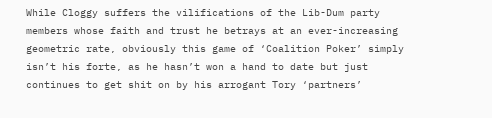While Cloggy suffers the vilifications of the Lib-Dum party members whose faith and trust he betrays at an ever-increasing geometric rate, obviously this game of ‘Coalition Poker’ simply isn’t his forte, as he hasn’t won a hand to date but just continues to get shit on by his arrogant Tory ‘partners’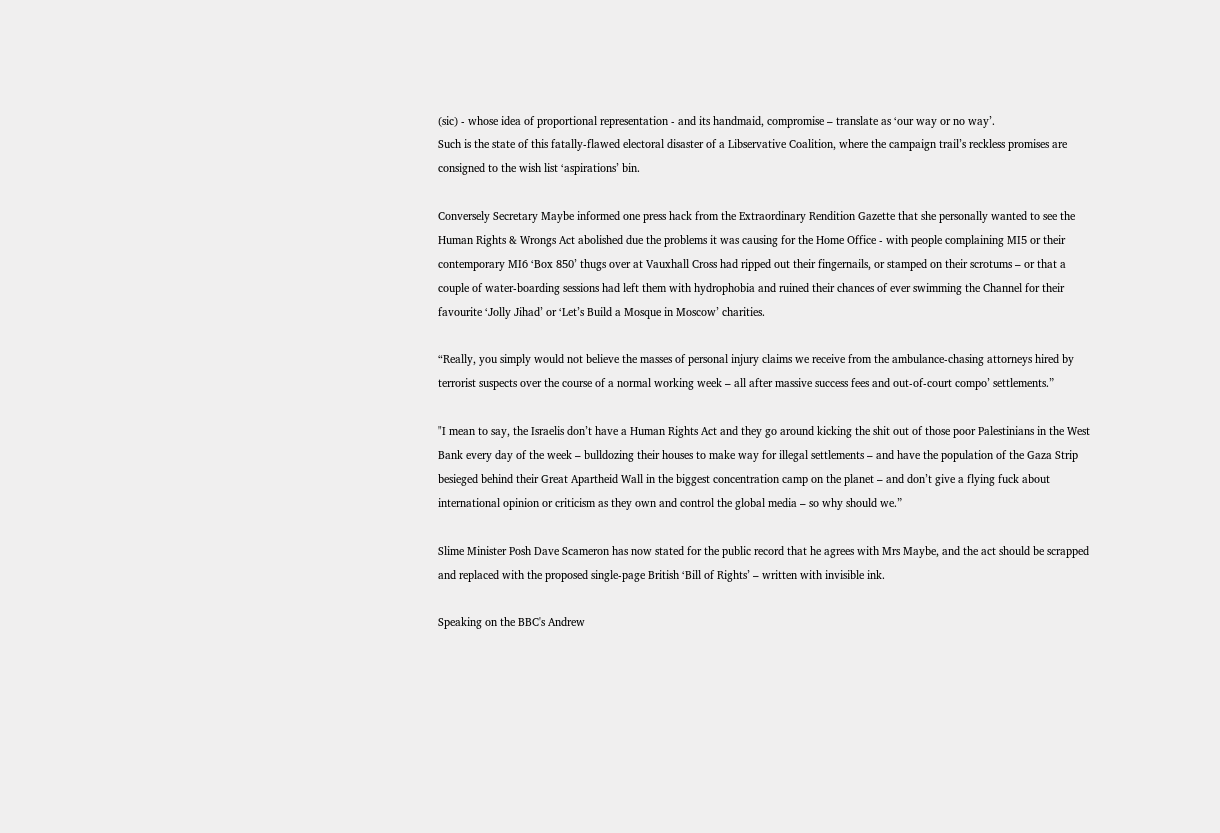(sic) - whose idea of proportional representation - and its handmaid, compromise – translate as ‘our way or no way’.
Such is the state of this fatally-flawed electoral disaster of a Libservative Coalition, where the campaign trail’s reckless promises are consigned to the wish list ‘aspirations’ bin.

Conversely Secretary Maybe informed one press hack from the Extraordinary Rendition Gazette that she personally wanted to see the Human Rights & Wrongs Act abolished due the problems it was causing for the Home Office - with people complaining MI5 or their contemporary MI6 ‘Box 850’ thugs over at Vauxhall Cross had ripped out their fingernails, or stamped on their scrotums – or that a couple of water-boarding sessions had left them with hydrophobia and ruined their chances of ever swimming the Channel for their favourite ‘Jolly Jihad’ or ‘Let’s Build a Mosque in Moscow’ charities.

“Really, you simply would not believe the masses of personal injury claims we receive from the ambulance-chasing attorneys hired by terrorist suspects over the course of a normal working week – all after massive success fees and out-of-court compo’ settlements.”

"I mean to say, the Israelis don’t have a Human Rights Act and they go around kicking the shit out of those poor Palestinians in the West Bank every day of the week – bulldozing their houses to make way for illegal settlements – and have the population of the Gaza Strip besieged behind their Great Apartheid Wall in the biggest concentration camp on the planet – and don’t give a flying fuck about international opinion or criticism as they own and control the global media – so why should we.”

Slime Minister Posh Dave Scameron has now stated for the public record that he agrees with Mrs Maybe, and the act should be scrapped and replaced with the proposed single-page British ‘Bill of Rights’ – written with invisible ink.

Speaking on the BBC's Andrew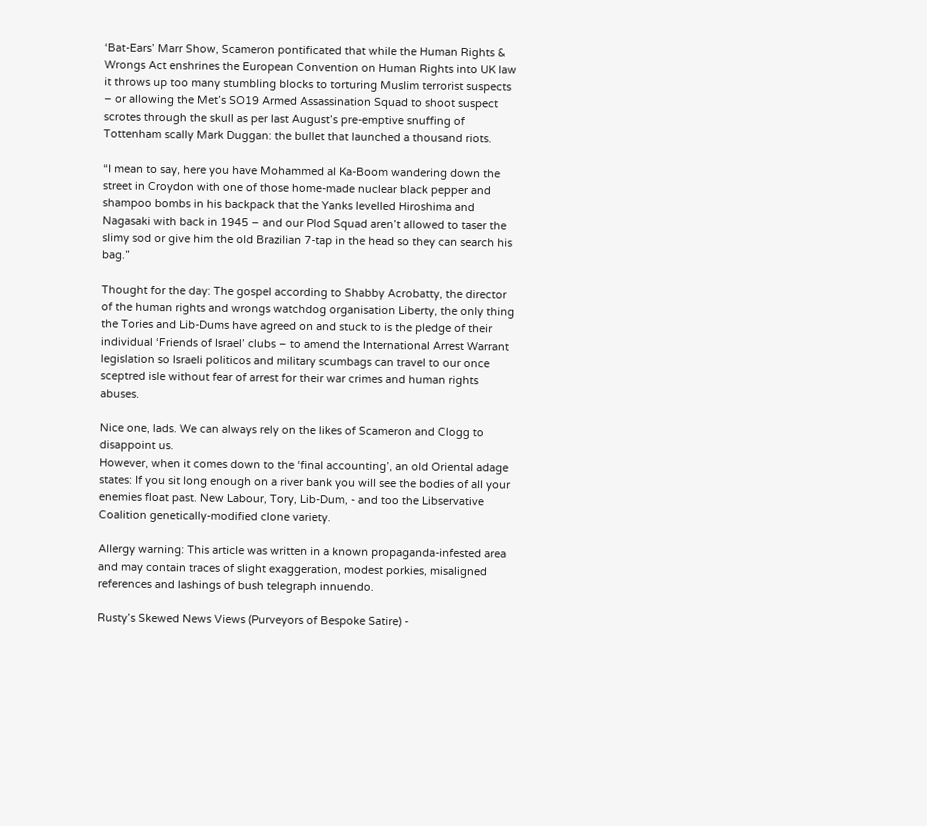‘Bat-Ears’ Marr Show, Scameron pontificated that while the Human Rights & Wrongs Act enshrines the European Convention on Human Rights into UK law it throws up too many stumbling blocks to torturing Muslim terrorist suspects – or allowing the Met’s SO19 Armed Assassination Squad to shoot suspect scrotes through the skull as per last August’s pre-emptive snuffing of Tottenham scally Mark Duggan: the bullet that launched a thousand riots.

“I mean to say, here you have Mohammed al Ka-Boom wandering down the street in Croydon with one of those home-made nuclear black pepper and shampoo bombs in his backpack that the Yanks levelled Hiroshima and Nagasaki with back in 1945 – and our Plod Squad aren’t allowed to taser the slimy sod or give him the old Brazilian 7-tap in the head so they can search his bag.”

Thought for the day: The gospel according to Shabby Acrobatty, the director of the human rights and wrongs watchdog organisation Liberty, the only thing the Tories and Lib-Dums have agreed on and stuck to is the pledge of their individual ‘Friends of Israel’ clubs – to amend the International Arrest Warrant legislation so Israeli politicos and military scumbags can travel to our once sceptred isle without fear of arrest for their war crimes and human rights abuses.

Nice one, lads. We can always rely on the likes of Scameron and Clogg to disappoint us.
However, when it comes down to the ‘final accounting’, an old Oriental adage states: If you sit long enough on a river bank you will see the bodies of all your enemies float past. New Labour, Tory, Lib-Dum, - and too the Libservative Coalition genetically-modified clone variety.

Allergy warning: This article was written in a known propaganda-infested area and may contain traces of slight exaggeration, modest porkies, misaligned references and lashings of bush telegraph innuendo.

Rusty’s Skewed News Views (Purveyors of Bespoke Satire) -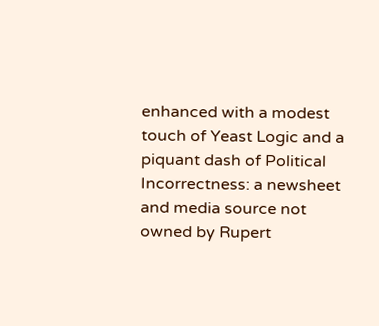enhanced with a modest touch of Yeast Logic and a piquant dash of Political Incorrectness: a newsheet and media source not owned by Rupert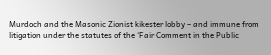Murdoch and the Masonic Zionist kikester lobby – and immune from litigation under the statutes of the ‘Fair Comment in the Public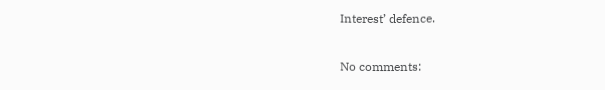Interest’ defence.

No comments: